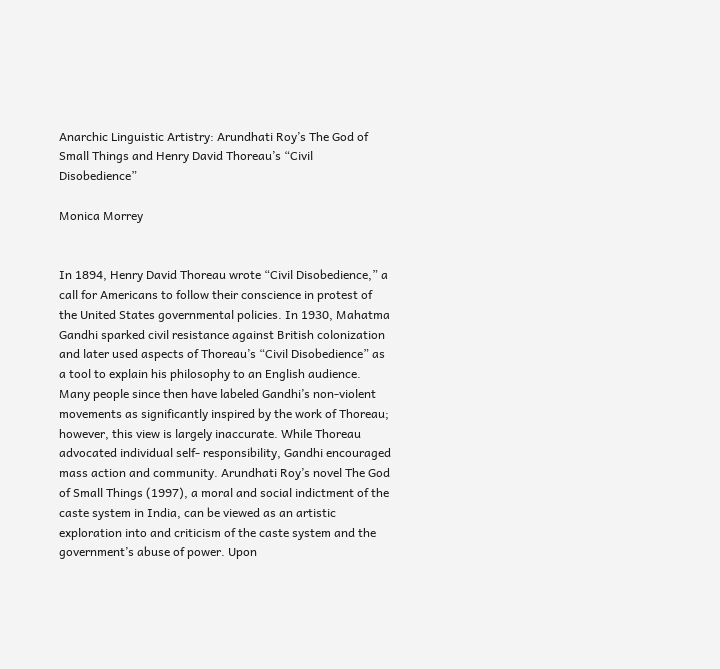Anarchic Linguistic Artistry: Arundhati Roy’s The God of Small Things and Henry David Thoreau’s “Civil Disobedience”

Monica Morrey


In 1894, Henry David Thoreau wrote “Civil Disobedience,” a call for Americans to follow their conscience in protest of the United States governmental policies. In 1930, Mahatma Gandhi sparked civil resistance against British colonization and later used aspects of Thoreau’s “Civil Disobedience” as a tool to explain his philosophy to an English audience. Many people since then have labeled Gandhi’s non-violent movements as significantly inspired by the work of Thoreau; however, this view is largely inaccurate. While Thoreau advocated individual self- responsibility, Gandhi encouraged mass action and community. Arundhati Roy’s novel The God of Small Things (1997), a moral and social indictment of the caste system in India, can be viewed as an artistic exploration into and criticism of the caste system and the government’s abuse of power. Upon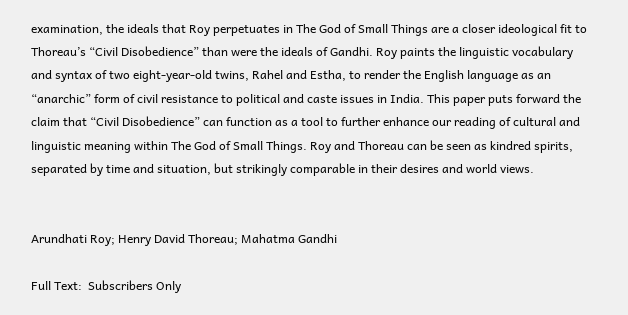examination, the ideals that Roy perpetuates in The God of Small Things are a closer ideological fit to Thoreau’s “Civil Disobedience” than were the ideals of Gandhi. Roy paints the linguistic vocabulary and syntax of two eight-year-old twins, Rahel and Estha, to render the English language as an “anarchic” form of civil resistance to political and caste issues in India. This paper puts forward the claim that “Civil Disobedience” can function as a tool to further enhance our reading of cultural and linguistic meaning within The God of Small Things. Roy and Thoreau can be seen as kindred spirits, separated by time and situation, but strikingly comparable in their desires and world views.


Arundhati Roy; Henry David Thoreau; Mahatma Gandhi

Full Text:  Subscribers Only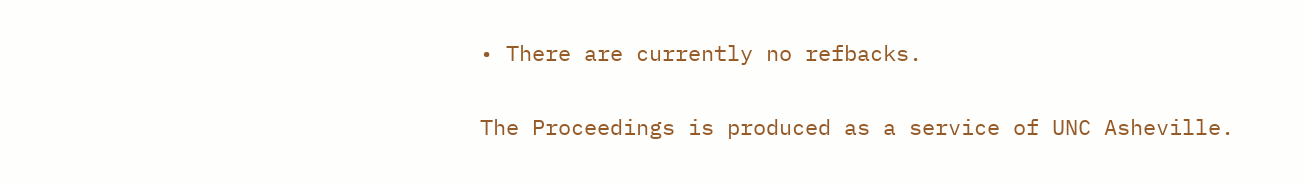• There are currently no refbacks.

The Proceedings is produced as a service of UNC Asheville.